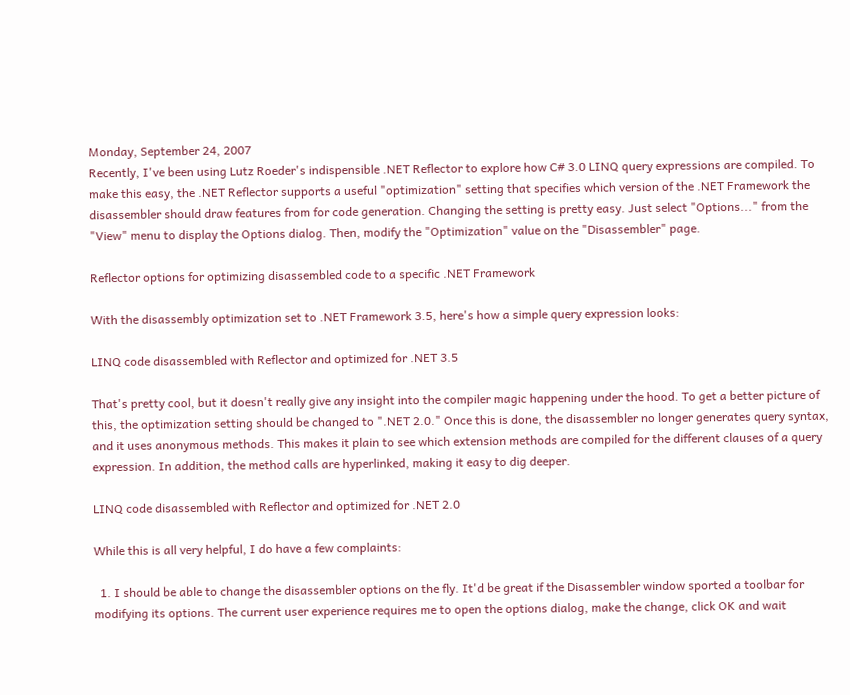Monday, September 24, 2007
Recently, I've been using Lutz Roeder's indispensible .NET Reflector to explore how C# 3.0 LINQ query expressions are compiled. To make this easy, the .NET Reflector supports a useful "optimization" setting that specifies which version of the .NET Framework the disassembler should draw features from for code generation. Changing the setting is pretty easy. Just select "Options..." from the "View" menu to display the Options dialog. Then, modify the "Optimization" value on the "Disassembler" page.

Reflector options for optimizing disassembled code to a specific .NET Framework

With the disassembly optimization set to .NET Framework 3.5, here's how a simple query expression looks:

LINQ code disassembled with Reflector and optimized for .NET 3.5

That's pretty cool, but it doesn't really give any insight into the compiler magic happening under the hood. To get a better picture of this, the optimization setting should be changed to ".NET 2.0." Once this is done, the disassembler no longer generates query syntax, and it uses anonymous methods. This makes it plain to see which extension methods are compiled for the different clauses of a query expression. In addition, the method calls are hyperlinked, making it easy to dig deeper.

LINQ code disassembled with Reflector and optimized for .NET 2.0

While this is all very helpful, I do have a few complaints:

  1. I should be able to change the disassembler options on the fly. It'd be great if the Disassembler window sported a toolbar for modifying its options. The current user experience requires me to open the options dialog, make the change, click OK and wait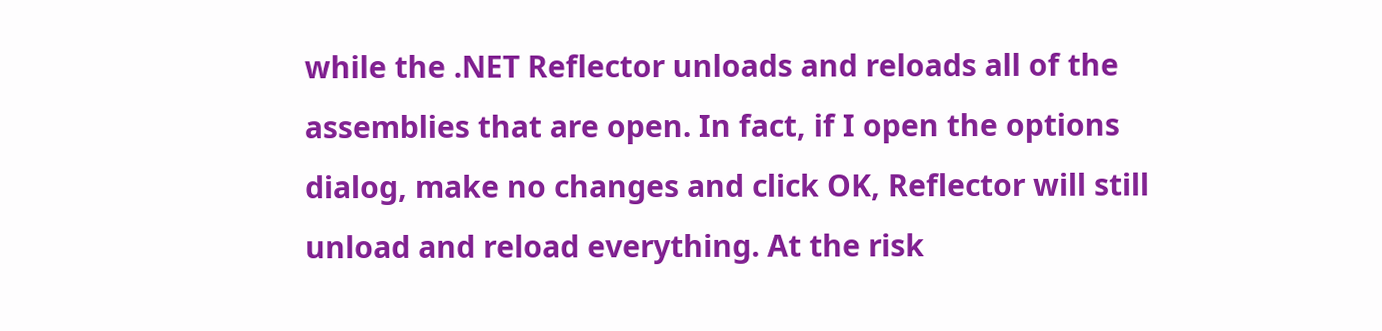while the .NET Reflector unloads and reloads all of the assemblies that are open. In fact, if I open the options dialog, make no changes and click OK, Reflector will still unload and reload everything. At the risk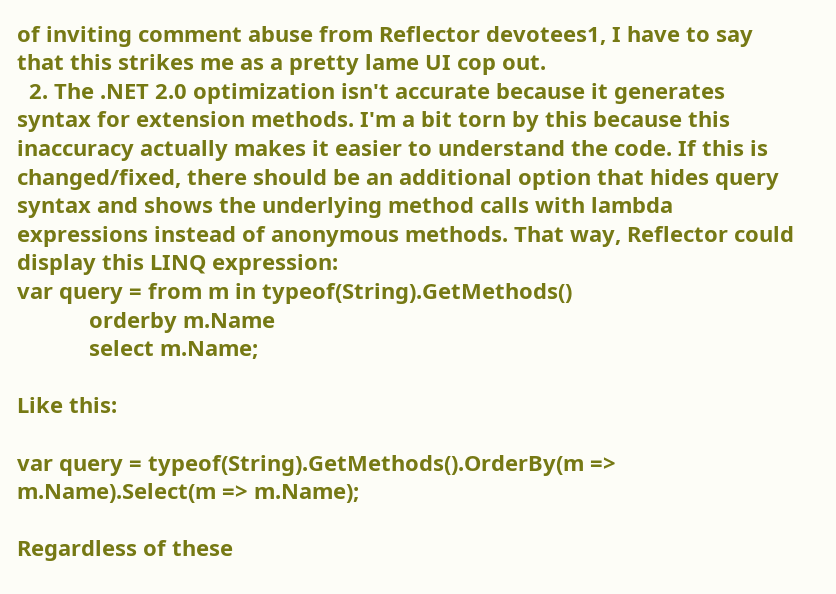of inviting comment abuse from Reflector devotees1, I have to say that this strikes me as a pretty lame UI cop out.
  2. The .NET 2.0 optimization isn't accurate because it generates syntax for extension methods. I'm a bit torn by this because this inaccuracy actually makes it easier to understand the code. If this is changed/fixed, there should be an additional option that hides query syntax and shows the underlying method calls with lambda expressions instead of anonymous methods. That way, Reflector could display this LINQ expression:
var query = from m in typeof(String).GetMethods()
            orderby m.Name
            select m.Name;

Like this:

var query = typeof(String).GetMethods().OrderBy(m => m.Name).Select(m => m.Name);

Regardless of these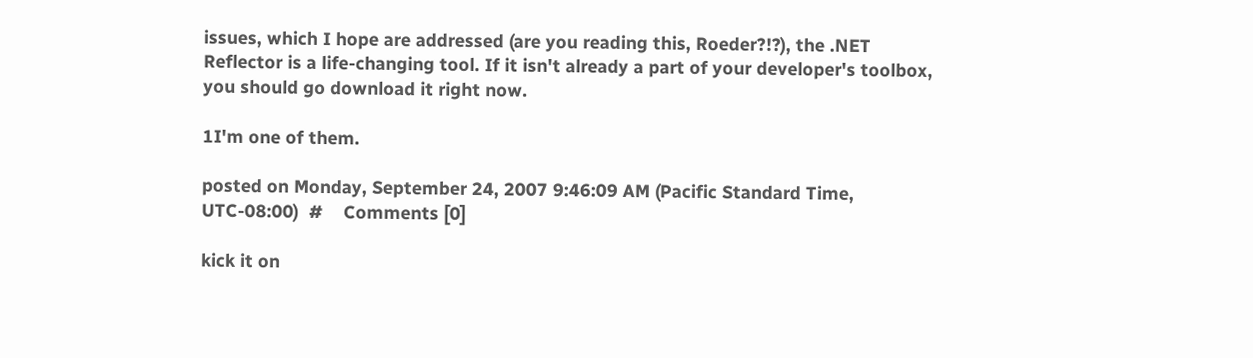issues, which I hope are addressed (are you reading this, Roeder?!?), the .NET Reflector is a life-changing tool. If it isn't already a part of your developer's toolbox, you should go download it right now.

1I'm one of them.

posted on Monday, September 24, 2007 9:46:09 AM (Pacific Standard Time, UTC-08:00)  #    Comments [0]

kick it on